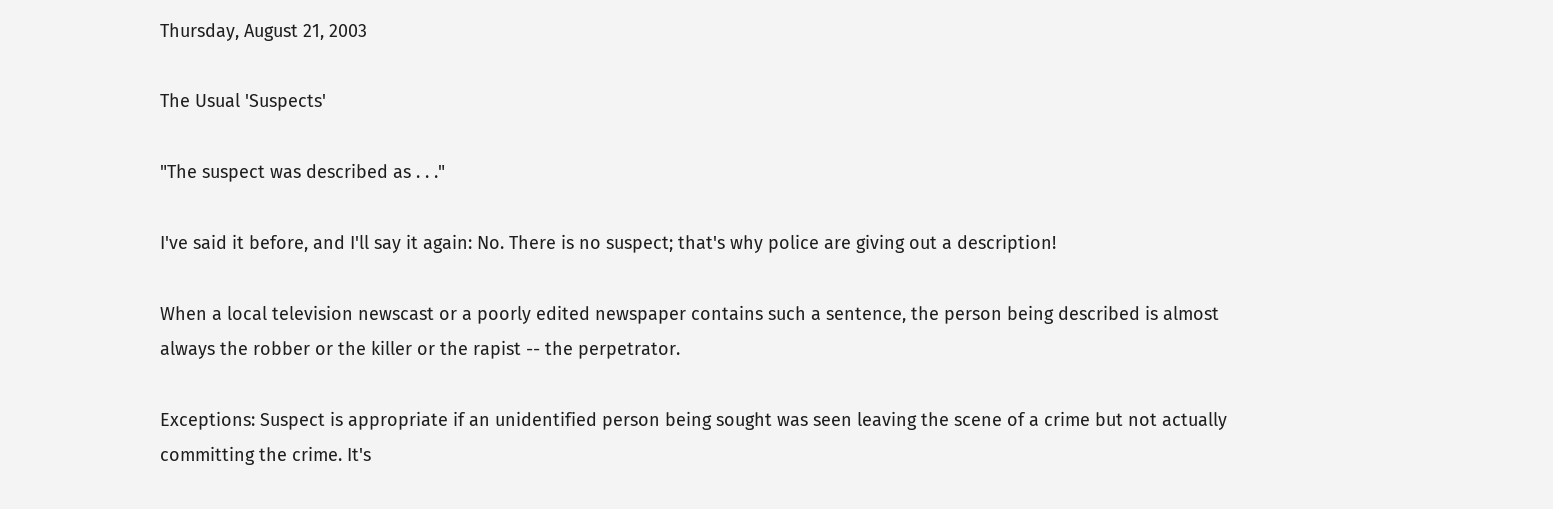Thursday, August 21, 2003

The Usual 'Suspects'

"The suspect was described as . . ."

I've said it before, and I'll say it again: No. There is no suspect; that's why police are giving out a description!

When a local television newscast or a poorly edited newspaper contains such a sentence, the person being described is almost always the robber or the killer or the rapist -- the perpetrator.

Exceptions: Suspect is appropriate if an unidentified person being sought was seen leaving the scene of a crime but not actually committing the crime. It's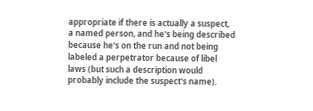appropriate if there is actually a suspect, a named person, and he's being described because he's on the run and not being labeled a perpetrator because of libel laws (but such a description would probably include the suspect's name).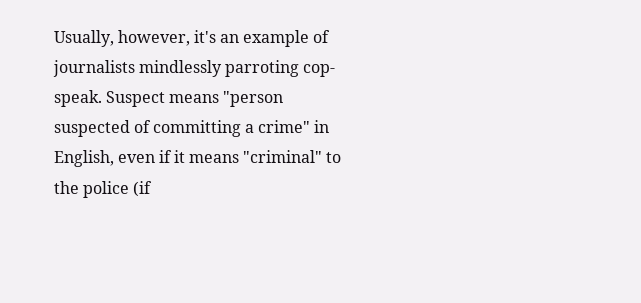Usually, however, it's an example of journalists mindlessly parroting cop-speak. Suspect means "person suspected of committing a crime" in English, even if it means "criminal" to the police (if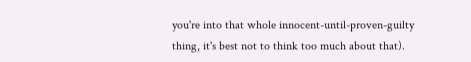you're into that whole innocent-until-proven-guilty thing, it's best not to think too much about that).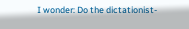I wonder: Do the dictationist-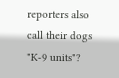reporters also call their dogs "K-9 units"?